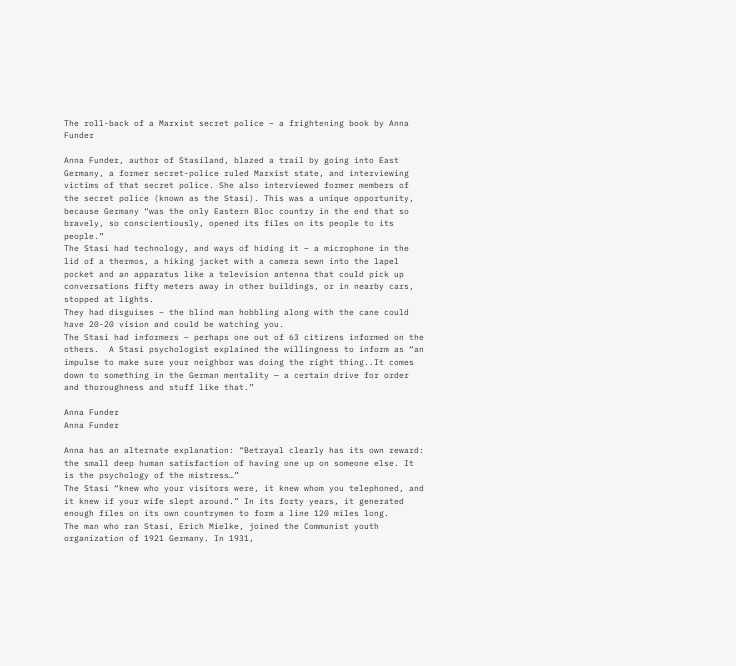The roll-back of a Marxist secret police – a frightening book by Anna Funder

Anna Funder, author of Stasiland, blazed a trail by going into East Germany, a former secret-police ruled Marxist state, and interviewing victims of that secret police. She also interviewed former members of the secret police (known as the Stasi). This was a unique opportunity, because Germany “was the only Eastern Bloc country in the end that so bravely, so conscientiously, opened its files on its people to its people.”
The Stasi had technology, and ways of hiding it – a microphone in the lid of a thermos, a hiking jacket with a camera sewn into the lapel pocket and an apparatus like a television antenna that could pick up conversations fifty meters away in other buildings, or in nearby cars, stopped at lights.
They had disguises – the blind man hobbling along with the cane could have 20-20 vision and could be watching you.
The Stasi had informers – perhaps one out of 63 citizens informed on the others.  A Stasi psychologist explained the willingness to inform as “an impulse to make sure your neighbor was doing the right thing..It comes down to something in the German mentality — a certain drive for order and thoroughness and stuff like that.”

Anna Funder
Anna Funder

Anna has an alternate explanation: “Betrayal clearly has its own reward: the small deep human satisfaction of having one up on someone else. It is the psychology of the mistress…”
The Stasi “knew who your visitors were, it knew whom you telephoned, and it knew if your wife slept around.” In its forty years, it generated enough files on its own countrymen to form a line 120 miles long.
The man who ran Stasi, Erich Mielke, joined the Communist youth organization of 1921 Germany. In 1931,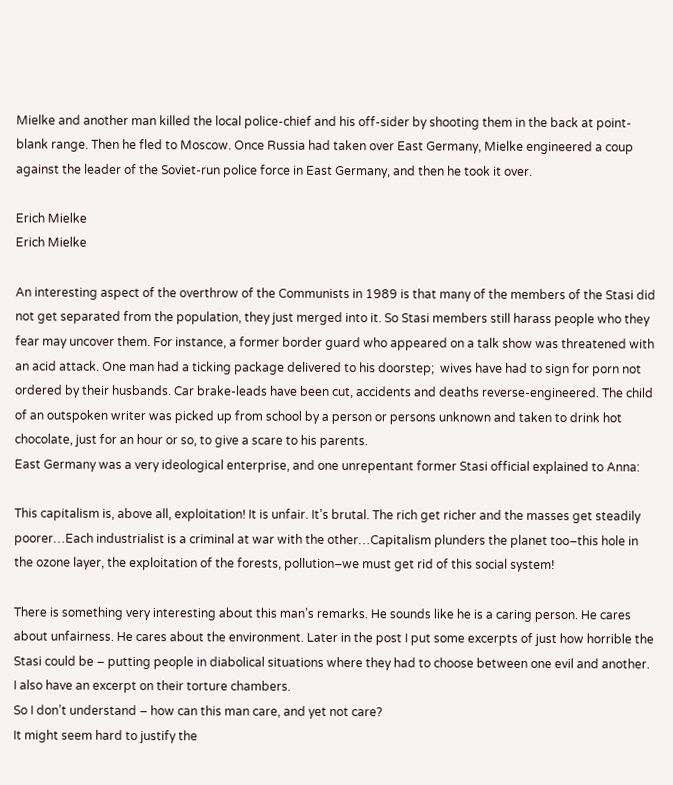Mielke and another man killed the local police-chief and his off-sider by shooting them in the back at point-blank range. Then he fled to Moscow. Once Russia had taken over East Germany, Mielke engineered a coup against the leader of the Soviet-run police force in East Germany, and then he took it over.

Erich Mielke
Erich Mielke

An interesting aspect of the overthrow of the Communists in 1989 is that many of the members of the Stasi did not get separated from the population, they just merged into it. So Stasi members still harass people who they fear may uncover them. For instance, a former border guard who appeared on a talk show was threatened with an acid attack. One man had a ticking package delivered to his doorstep;  wives have had to sign for porn not ordered by their husbands. Car brake-leads have been cut, accidents and deaths reverse-engineered. The child of an outspoken writer was picked up from school by a person or persons unknown and taken to drink hot chocolate, just for an hour or so, to give a scare to his parents.
East Germany was a very ideological enterprise, and one unrepentant former Stasi official explained to Anna:

This capitalism is, above all, exploitation! It is unfair. It’s brutal. The rich get richer and the masses get steadily poorer…Each industrialist is a criminal at war with the other…Capitalism plunders the planet too–this hole in the ozone layer, the exploitation of the forests, pollution–we must get rid of this social system!

There is something very interesting about this man’s remarks. He sounds like he is a caring person. He cares about unfairness. He cares about the environment. Later in the post I put some excerpts of just how horrible the Stasi could be – putting people in diabolical situations where they had to choose between one evil and another. I also have an excerpt on their torture chambers.
So I don’t understand – how can this man care, and yet not care?
It might seem hard to justify the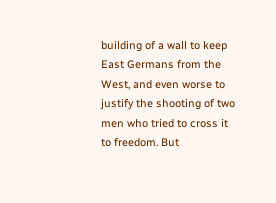building of a wall to keep East Germans from the West, and even worse to justify the shooting of two men who tried to cross it to freedom. But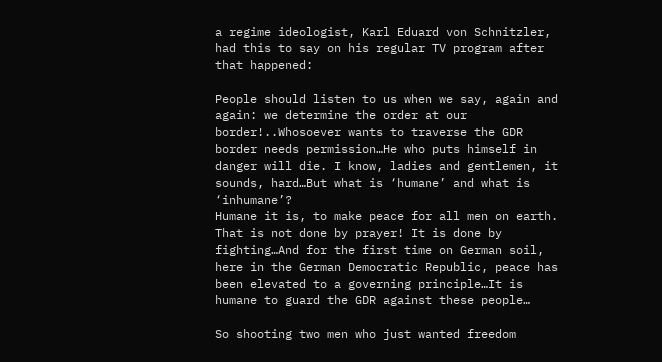a regime ideologist, Karl Eduard von Schnitzler, had this to say on his regular TV program after that happened:

People should listen to us when we say, again and again: we determine the order at our border!..Whosoever wants to traverse the GDR border needs permission…He who puts himself in danger will die. I know, ladies and gentlemen, it sounds, hard…But what is ‘humane’ and what is ‘inhumane’?
Humane it is, to make peace for all men on earth. That is not done by prayer! It is done by fighting…And for the first time on German soil, here in the German Democratic Republic, peace has been elevated to a governing principle…It is humane to guard the GDR against these people…

So shooting two men who just wanted freedom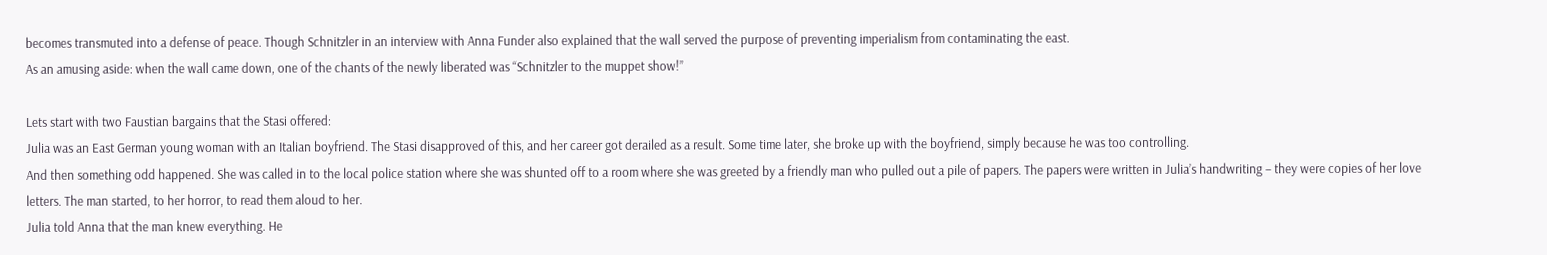becomes transmuted into a defense of peace. Though Schnitzler in an interview with Anna Funder also explained that the wall served the purpose of preventing imperialism from contaminating the east.
As an amusing aside: when the wall came down, one of the chants of the newly liberated was “Schnitzler to the muppet show!”

Lets start with two Faustian bargains that the Stasi offered:
Julia was an East German young woman with an Italian boyfriend. The Stasi disapproved of this, and her career got derailed as a result. Some time later, she broke up with the boyfriend, simply because he was too controlling.
And then something odd happened. She was called in to the local police station where she was shunted off to a room where she was greeted by a friendly man who pulled out a pile of papers. The papers were written in Julia’s handwriting – they were copies of her love letters. The man started, to her horror, to read them aloud to her.
Julia told Anna that the man knew everything. He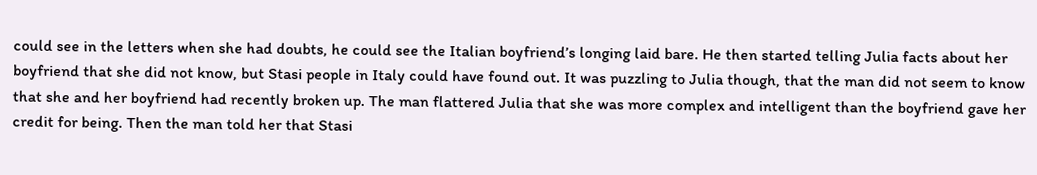could see in the letters when she had doubts, he could see the Italian boyfriend’s longing laid bare. He then started telling Julia facts about her boyfriend that she did not know, but Stasi people in Italy could have found out. It was puzzling to Julia though, that the man did not seem to know that she and her boyfriend had recently broken up. The man flattered Julia that she was more complex and intelligent than the boyfriend gave her credit for being. Then the man told her that Stasi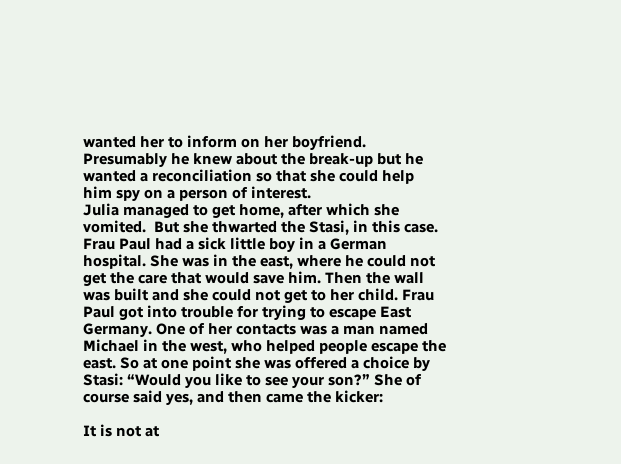wanted her to inform on her boyfriend. Presumably he knew about the break-up but he wanted a reconciliation so that she could help him spy on a person of interest.
Julia managed to get home, after which she vomited.  But she thwarted the Stasi, in this case.
Frau Paul had a sick little boy in a German hospital. She was in the east, where he could not get the care that would save him. Then the wall was built and she could not get to her child. Frau Paul got into trouble for trying to escape East Germany. One of her contacts was a man named Michael in the west, who helped people escape the east. So at one point she was offered a choice by Stasi: “Would you like to see your son?” She of course said yes, and then came the kicker:

It is not at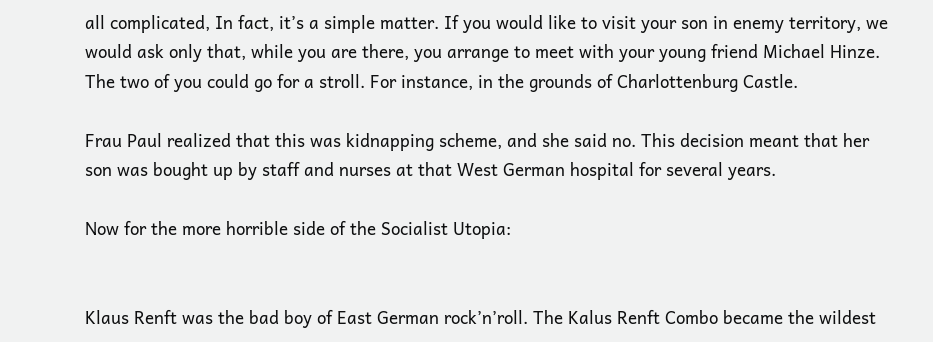all complicated, In fact, it’s a simple matter. If you would like to visit your son in enemy territory, we would ask only that, while you are there, you arrange to meet with your young friend Michael Hinze. The two of you could go for a stroll. For instance, in the grounds of Charlottenburg Castle.

Frau Paul realized that this was kidnapping scheme, and she said no. This decision meant that her son was bought up by staff and nurses at that West German hospital for several years.

Now for the more horrible side of the Socialist Utopia:


Klaus Renft was the bad boy of East German rock’n’roll. The Kalus Renft Combo became the wildest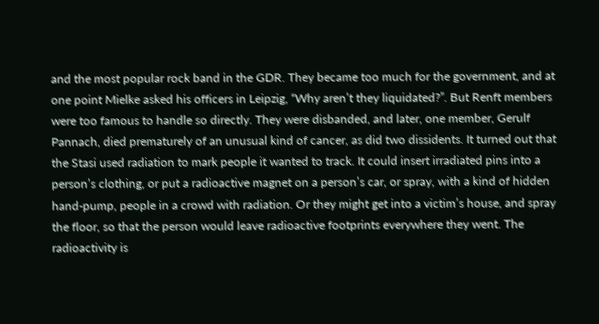and the most popular rock band in the GDR. They became too much for the government, and at one point Mielke asked his officers in Leipzig, “Why aren’t they liquidated?”. But Renft members were too famous to handle so directly. They were disbanded, and later, one member, Gerulf Pannach, died prematurely of an unusual kind of cancer, as did two dissidents. It turned out that the Stasi used radiation to mark people it wanted to track. It could insert irradiated pins into a person’s clothing, or put a radioactive magnet on a person’s car, or spray, with a kind of hidden hand-pump, people in a crowd with radiation. Or they might get into a victim’s house, and spray the floor, so that the person would leave radioactive footprints everywhere they went. The radioactivity is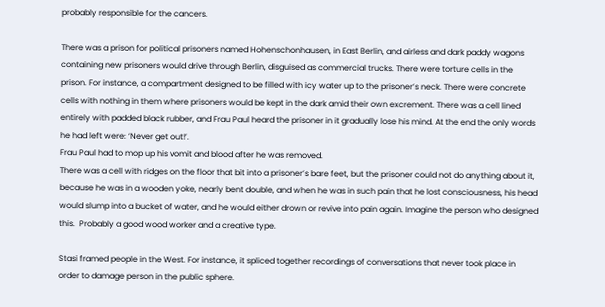probably responsible for the cancers.

There was a prison for political prisoners named Hohenschonhausen, in East Berlin, and airless and dark paddy wagons containing new prisoners would drive through Berlin, disguised as commercial trucks. There were torture cells in the prison. For instance, a compartment designed to be filled with icy water up to the prisoner’s neck. There were concrete cells with nothing in them where prisoners would be kept in the dark amid their own excrement. There was a cell lined entirely with padded black rubber, and Frau Paul heard the prisoner in it gradually lose his mind. At the end the only words he had left were: ‘Never get out!’.
Frau Paul had to mop up his vomit and blood after he was removed.
There was a cell with ridges on the floor that bit into a prisoner’s bare feet, but the prisoner could not do anything about it, because he was in a wooden yoke, nearly bent double, and when he was in such pain that he lost consciousness, his head would slump into a bucket of water, and he would either drown or revive into pain again. Imagine the person who designed this.  Probably a good wood worker and a creative type.

Stasi framed people in the West. For instance, it spliced together recordings of conversations that never took place in order to damage person in the public sphere.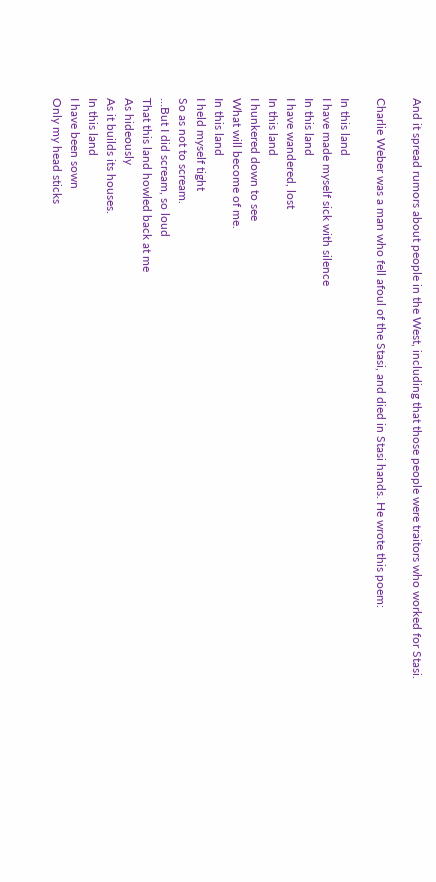And it spread rumors about people in the West, including that those people were traitors who worked for Stasi.

Charlie Weber was a man who fell afoul of the Stasi, and died in Stasi hands. He wrote this poem:

In this land
I have made myself sick with silence
In this land
I have wandered, lost
In this land
I hunkered down to see
What will become of me.
In this land
I held myself tight
So as not to scream.
…But I did scream, so loud
That this land howled back at me
As hideously
As it builds its houses.
In this land
I have been sown
Only my head sticks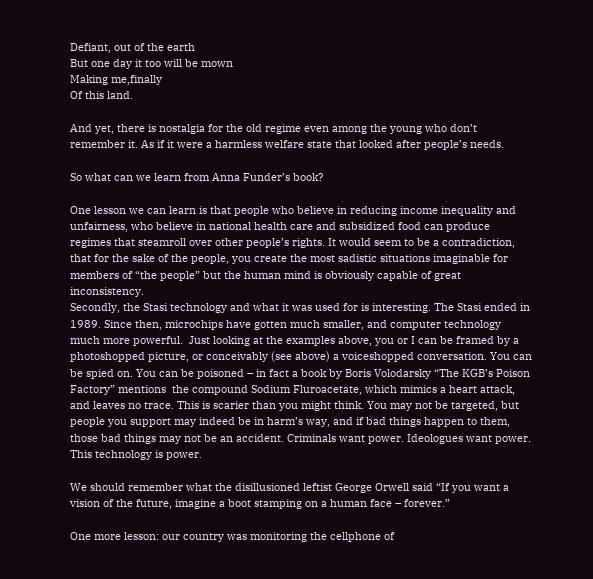Defiant, out of the earth
But one day it too will be mown
Making me,finally
Of this land.

And yet, there is nostalgia for the old regime even among the young who don’t remember it. As if it were a harmless welfare state that looked after people’s needs.

So what can we learn from Anna Funder’s book?

One lesson we can learn is that people who believe in reducing income inequality and unfairness, who believe in national health care and subsidized food can produce regimes that steamroll over other people’s rights. It would seem to be a contradiction, that for the sake of the people, you create the most sadistic situations imaginable for members of “the people” but the human mind is obviously capable of great inconsistency.
Secondly, the Stasi technology and what it was used for is interesting. The Stasi ended in 1989. Since then, microchips have gotten much smaller, and computer technology much more powerful.  Just looking at the examples above, you or I can be framed by a photoshopped picture, or conceivably (see above) a voiceshopped conversation. You can be spied on. You can be poisoned – in fact a book by Boris Volodarsky “The KGB’s Poison Factory” mentions  the compound Sodium Fluroacetate, which mimics a heart attack, and leaves no trace. This is scarier than you might think. You may not be targeted, but people you support may indeed be in harm’s way, and if bad things happen to them, those bad things may not be an accident. Criminals want power. Ideologues want power. This technology is power.

We should remember what the disillusioned leftist George Orwell said “If you want a vision of the future, imagine a boot stamping on a human face – forever.”

One more lesson: our country was monitoring the cellphone of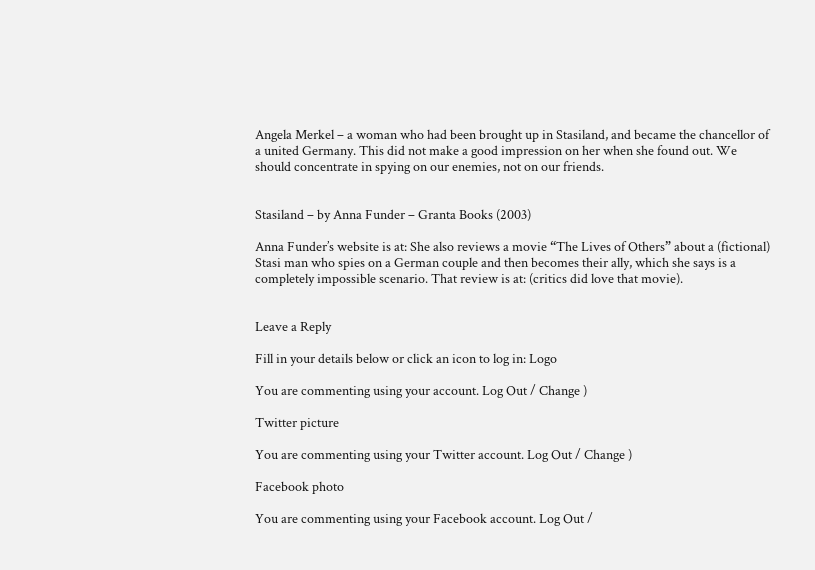Angela Merkel – a woman who had been brought up in Stasiland, and became the chancellor of a united Germany. This did not make a good impression on her when she found out. We should concentrate in spying on our enemies, not on our friends.


Stasiland – by Anna Funder – Granta Books (2003)

Anna Funder’s website is at: She also reviews a movie “The Lives of Others” about a (fictional) Stasi man who spies on a German couple and then becomes their ally, which she says is a completely impossible scenario. That review is at: (critics did love that movie).


Leave a Reply

Fill in your details below or click an icon to log in: Logo

You are commenting using your account. Log Out / Change )

Twitter picture

You are commenting using your Twitter account. Log Out / Change )

Facebook photo

You are commenting using your Facebook account. Log Out /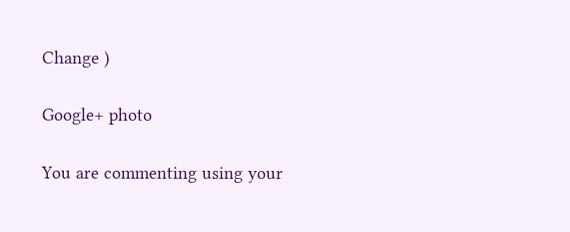Change )

Google+ photo

You are commenting using your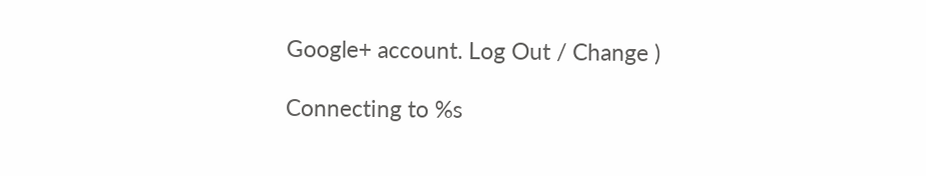Google+ account. Log Out / Change )

Connecting to %s